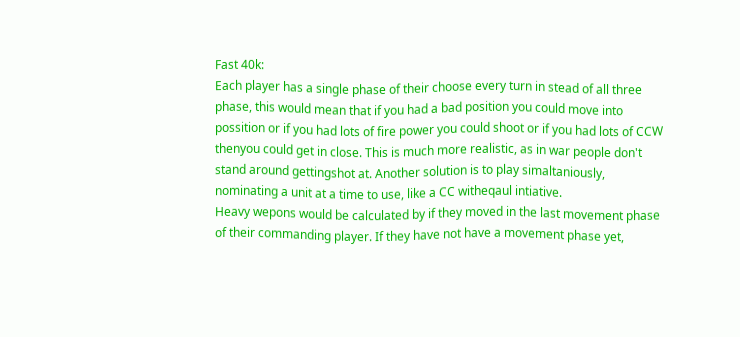Fast 40k:
Each player has a single phase of their choose every turn in stead of all three phase, this would mean that if you had a bad position you could move into possition or if you had lots of fire power you could shoot or if you had lots of CCW thenyou could get in close. This is much more realistic, as in war people don't stand around gettingshot at. Another solution is to play simaltaniously, nominating a unit at a time to use, like a CC witheqaul intiative.
Heavy wepons would be calculated by if they moved in the last movement phase of their commanding player. If they have not have a movement phase yet,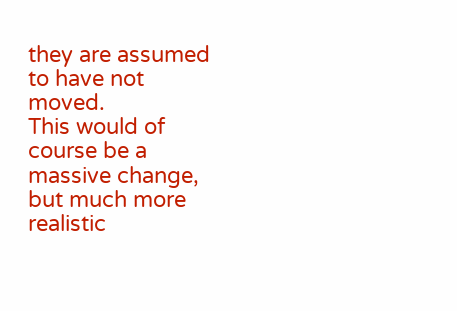they are assumed to have not moved.
This would of course be a massive change, but much more realistic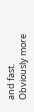and fast.
Obviously more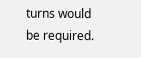turns would be required.